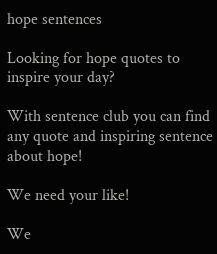hope sentences

Looking for hope quotes to inspire your day?

With sentence club you can find any quote and inspiring sentence about hope!

We need your like!

We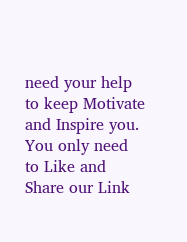need your help to keep Motivate and Inspire you.
You only need to Like and Share our Link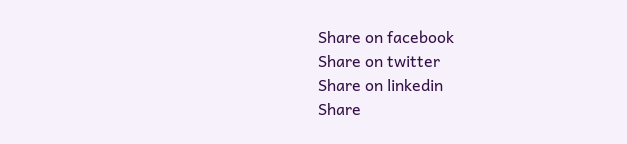Share on facebook
Share on twitter
Share on linkedin
Share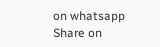on whatsapp
Share on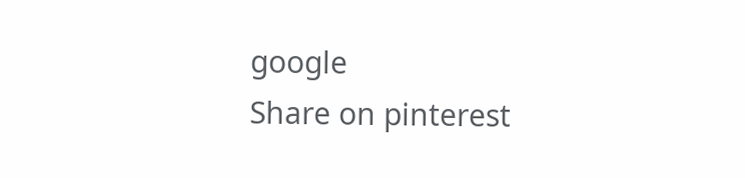google
Share on pinterest